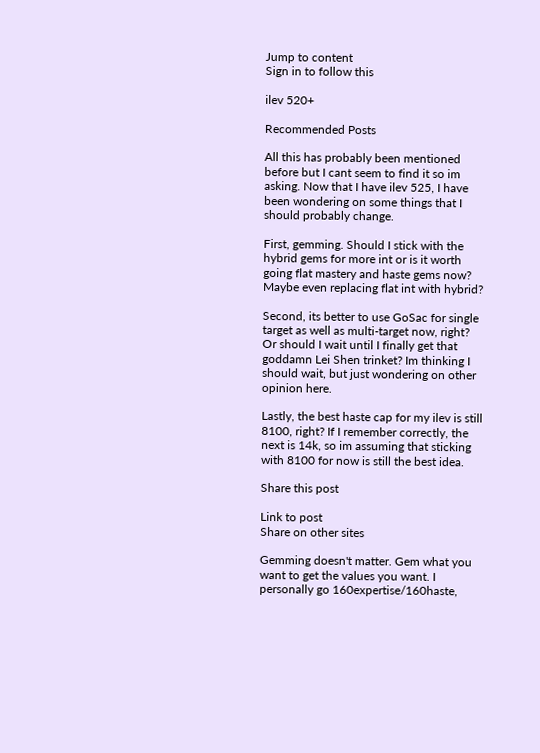Jump to content
Sign in to follow this

ilev 520+

Recommended Posts

All this has probably been mentioned before but I cant seem to find it so im asking. Now that I have ilev 525, I have been wondering on some things that I should probably change.

First, gemming. Should I stick with the hybrid gems for more int or is it worth going flat mastery and haste gems now? Maybe even replacing flat int with hybrid?

Second, its better to use GoSac for single target as well as multi-target now, right? Or should I wait until I finally get that goddamn Lei Shen trinket? Im thinking I should wait, but just wondering on other opinion here.

Lastly, the best haste cap for my ilev is still 8100, right? If I remember correctly, the next is 14k, so im assuming that sticking with 8100 for now is still the best idea.

Share this post

Link to post
Share on other sites

Gemming doesn't matter. Gem what you want to get the values you want. I personally go 160expertise/160haste,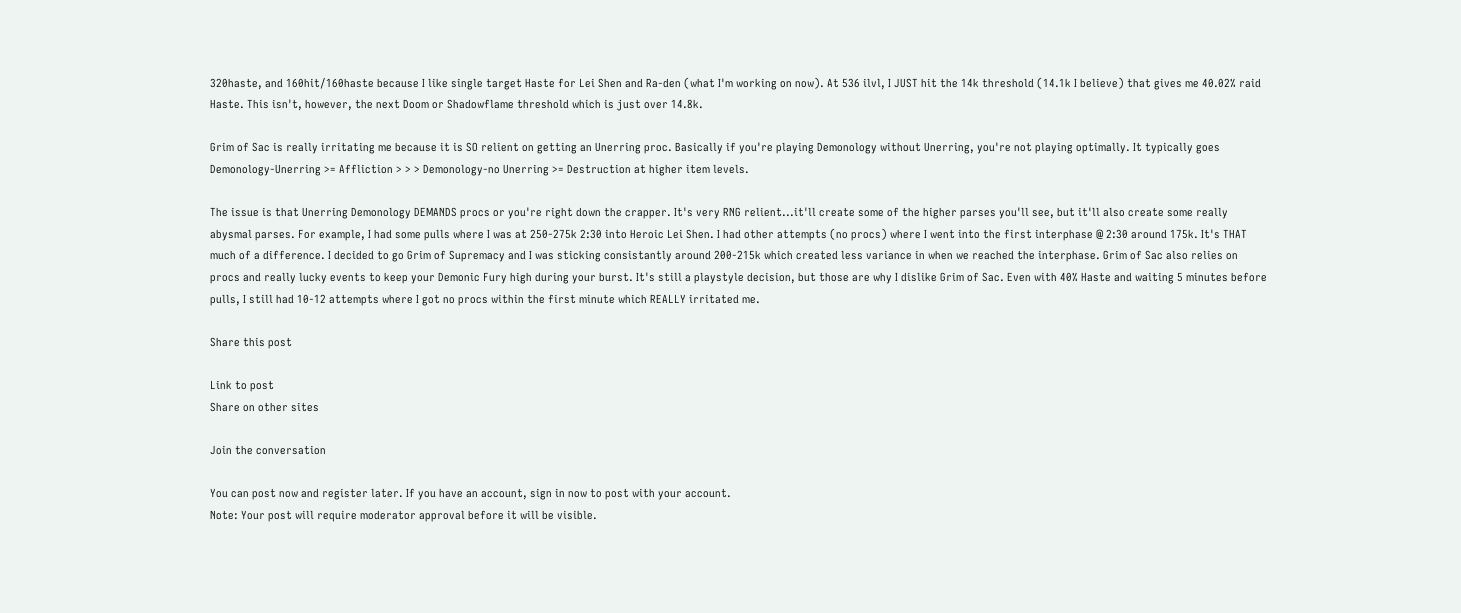320haste, and 160hit/160haste because I like single target Haste for Lei Shen and Ra-den (what I'm working on now). At 536 ilvl, I JUST hit the 14k threshold (14.1k I believe) that gives me 40.02% raid Haste. This isn't, however, the next Doom or Shadowflame threshold which is just over 14.8k.

Grim of Sac is really irritating me because it is SO relient on getting an Unerring proc. Basically if you're playing Demonology without Unerring, you're not playing optimally. It typically goes Demonology-Unerring >= Affliction > > > Demonology-no Unerring >= Destruction at higher item levels.

The issue is that Unerring Demonology DEMANDS procs or you're right down the crapper. It's very RNG relient...it'll create some of the higher parses you'll see, but it'll also create some really abysmal parses. For example, I had some pulls where I was at 250-275k 2:30 into Heroic Lei Shen. I had other attempts (no procs) where I went into the first interphase @ 2:30 around 175k. It's THAT much of a difference. I decided to go Grim of Supremacy and I was sticking consistantly around 200-215k which created less variance in when we reached the interphase. Grim of Sac also relies on procs and really lucky events to keep your Demonic Fury high during your burst. It's still a playstyle decision, but those are why I dislike Grim of Sac. Even with 40% Haste and waiting 5 minutes before pulls, I still had 10-12 attempts where I got no procs within the first minute which REALLY irritated me.

Share this post

Link to post
Share on other sites

Join the conversation

You can post now and register later. If you have an account, sign in now to post with your account.
Note: Your post will require moderator approval before it will be visible.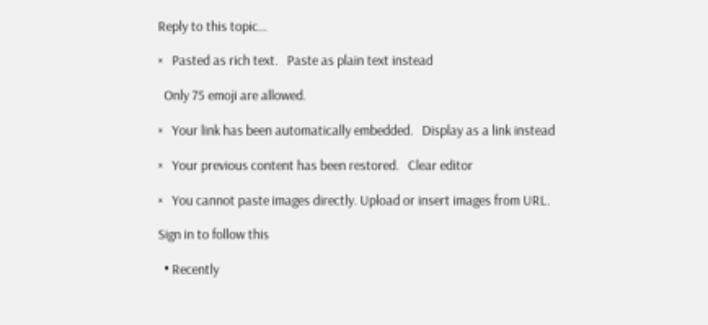Reply to this topic...

×   Pasted as rich text.   Paste as plain text instead

  Only 75 emoji are allowed.

×   Your link has been automatically embedded.   Display as a link instead

×   Your previous content has been restored.   Clear editor

×   You cannot paste images directly. Upload or insert images from URL.

Sign in to follow this

  • Recently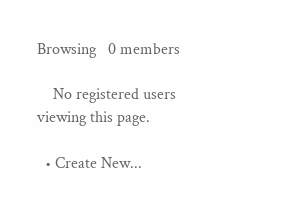Browsing   0 members

    No registered users viewing this page.

  • Create New...